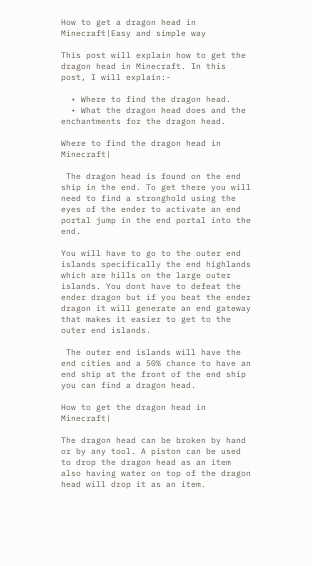How to get a dragon head in Minecraft|Easy and simple way

This post will explain how to get the dragon head in Minecraft. In this post, I will explain:-

  • Where to find the dragon head.
  • What the dragon head does and the enchantments for the dragon head.

Where to find the dragon head in Minecraft|

 The dragon head is found on the end ship in the end. To get there you will need to find a stronghold using the eyes of the ender to activate an end portal jump in the end portal into the end.

You will have to go to the outer end islands specifically the end highlands which are hills on the large outer islands. You dont have to defeat the ender dragon but if you beat the ender dragon it will generate an end gateway that makes it easier to get to the outer end islands.

 The outer end islands will have the end cities and a 50% chance to have an end ship at the front of the end ship you can find a dragon head.

How to get the dragon head in Minecraft|

The dragon head can be broken by hand or by any tool. A piston can be used to drop the dragon head as an item also having water on top of the dragon head will drop it as an item.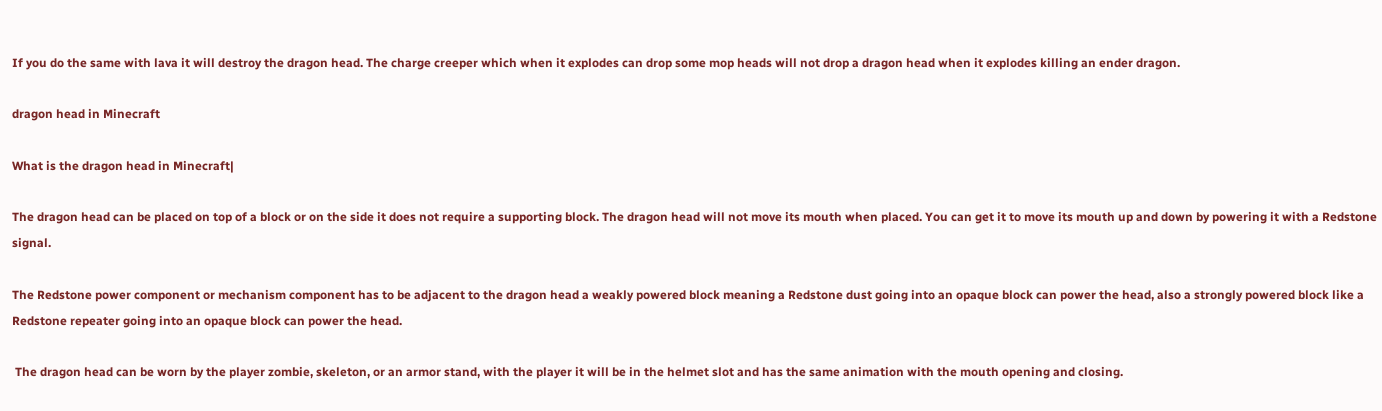If you do the same with lava it will destroy the dragon head. The charge creeper which when it explodes can drop some mop heads will not drop a dragon head when it explodes killing an ender dragon.

dragon head in Minecraft

What is the dragon head in Minecraft|

The dragon head can be placed on top of a block or on the side it does not require a supporting block. The dragon head will not move its mouth when placed. You can get it to move its mouth up and down by powering it with a Redstone signal.

The Redstone power component or mechanism component has to be adjacent to the dragon head a weakly powered block meaning a Redstone dust going into an opaque block can power the head, also a strongly powered block like a Redstone repeater going into an opaque block can power the head.

 The dragon head can be worn by the player zombie, skeleton, or an armor stand, with the player it will be in the helmet slot and has the same animation with the mouth opening and closing.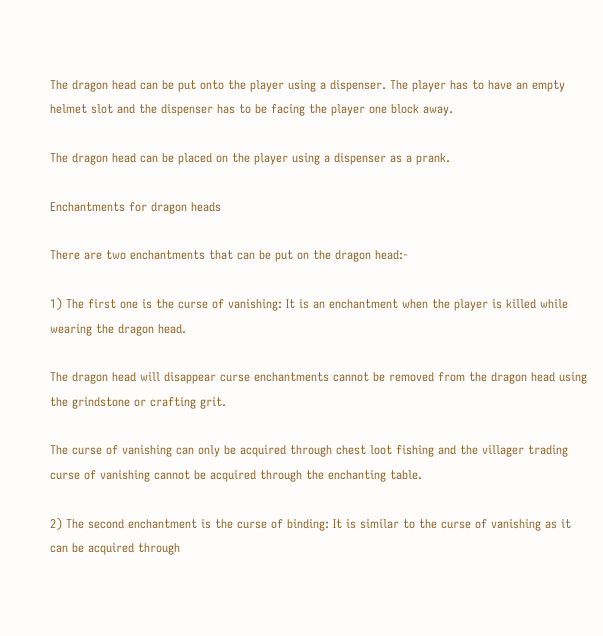The dragon head can be put onto the player using a dispenser. The player has to have an empty helmet slot and the dispenser has to be facing the player one block away.

The dragon head can be placed on the player using a dispenser as a prank.

Enchantments for dragon heads

There are two enchantments that can be put on the dragon head:-

1) The first one is the curse of vanishing: It is an enchantment when the player is killed while wearing the dragon head.

The dragon head will disappear curse enchantments cannot be removed from the dragon head using the grindstone or crafting grit.

The curse of vanishing can only be acquired through chest loot fishing and the villager trading curse of vanishing cannot be acquired through the enchanting table.

2) The second enchantment is the curse of binding: It is similar to the curse of vanishing as it can be acquired through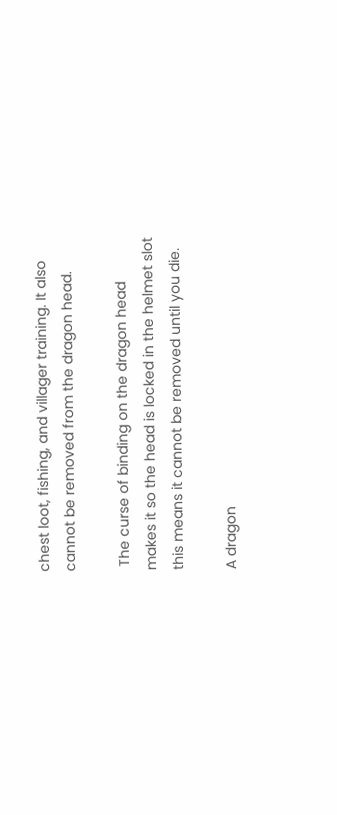chest loot, fishing, and villager training. It also cannot be removed from the dragon head.

 The curse of binding on the dragon head makes it so the head is locked in the helmet slot this means it cannot be removed until you die.

A dragon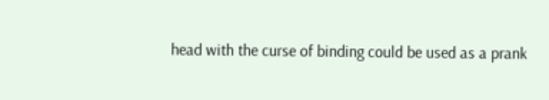head with the curse of binding could be used as a prank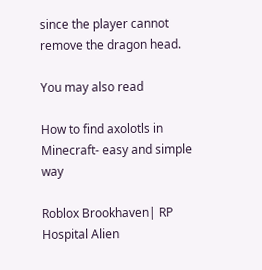since the player cannot remove the dragon head.

You may also read

How to find axolotls in Minecraft- easy and simple way

Roblox Brookhaven| RP Hospital Alien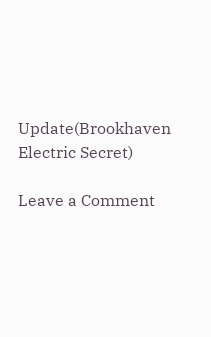Update(Brookhaven Electric Secret)

Leave a Comment